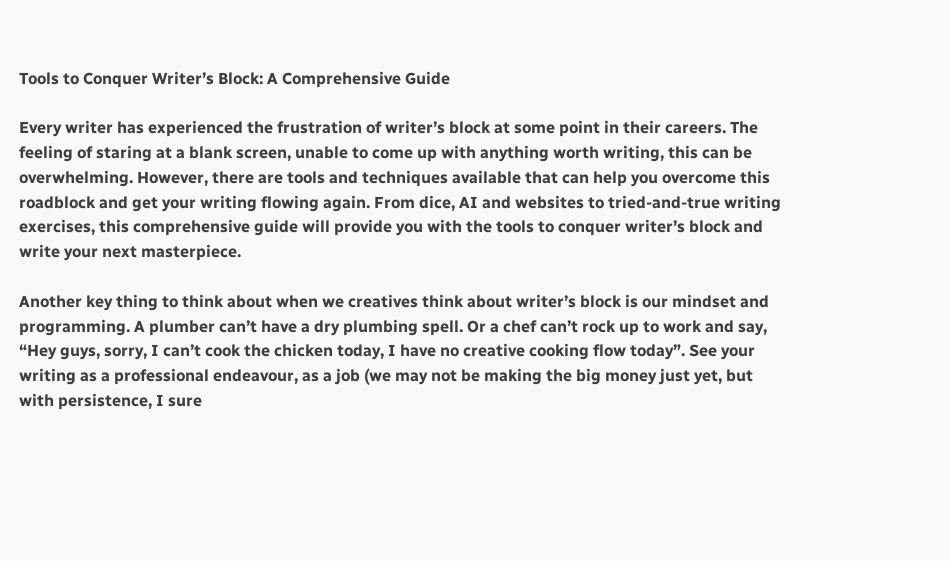Tools to Conquer Writer’s Block: A Comprehensive Guide

Every writer has experienced the frustration of writer’s block at some point in their careers. The feeling of staring at a blank screen, unable to come up with anything worth writing, this can be overwhelming. However, there are tools and techniques available that can help you overcome this roadblock and get your writing flowing again. From dice, AI and websites to tried-and-true writing exercises, this comprehensive guide will provide you with the tools to conquer writer’s block and write your next masterpiece.

Another key thing to think about when we creatives think about writer’s block is our mindset and programming. A plumber can’t have a dry plumbing spell. Or a chef can’t rock up to work and say, “Hey guys, sorry, I can’t cook the chicken today, I have no creative cooking flow today”. See your writing as a professional endeavour, as a job (we may not be making the big money just yet, but with persistence, I sure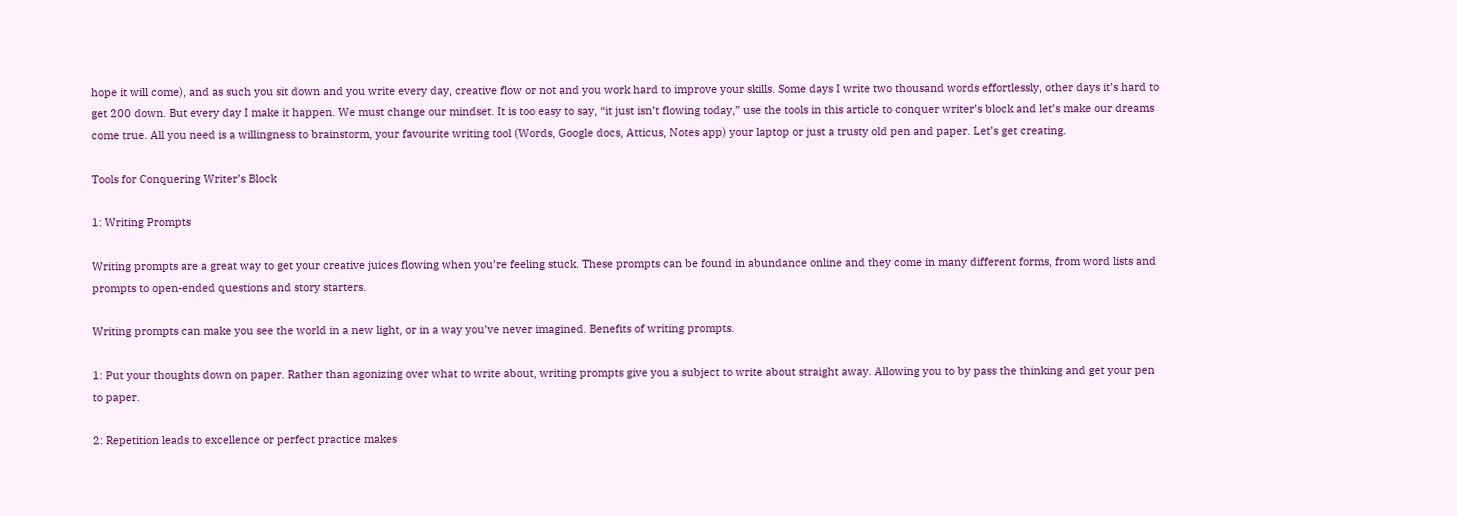hope it will come), and as such you sit down and you write every day, creative flow or not and you work hard to improve your skills. Some days I write two thousand words effortlessly, other days it’s hard to get 200 down. But every day I make it happen. We must change our mindset. It is too easy to say, “it just isn’t flowing today,” use the tools in this article to conquer writer’s block and let’s make our dreams come true. All you need is a willingness to brainstorm, your favourite writing tool (Words, Google docs, Atticus, Notes app) your laptop or just a trusty old pen and paper. Let’s get creating.

Tools for Conquering Writer’s Block

1: Writing Prompts

Writing prompts are a great way to get your creative juices flowing when you’re feeling stuck. These prompts can be found in abundance online and they come in many different forms, from word lists and prompts to open-ended questions and story starters.

Writing prompts can make you see the world in a new light, or in a way you’ve never imagined. Benefits of writing prompts.

1: Put your thoughts down on paper. Rather than agonizing over what to write about, writing prompts give you a subject to write about straight away. Allowing you to by pass the thinking and get your pen to paper.

2: Repetition leads to excellence or perfect practice makes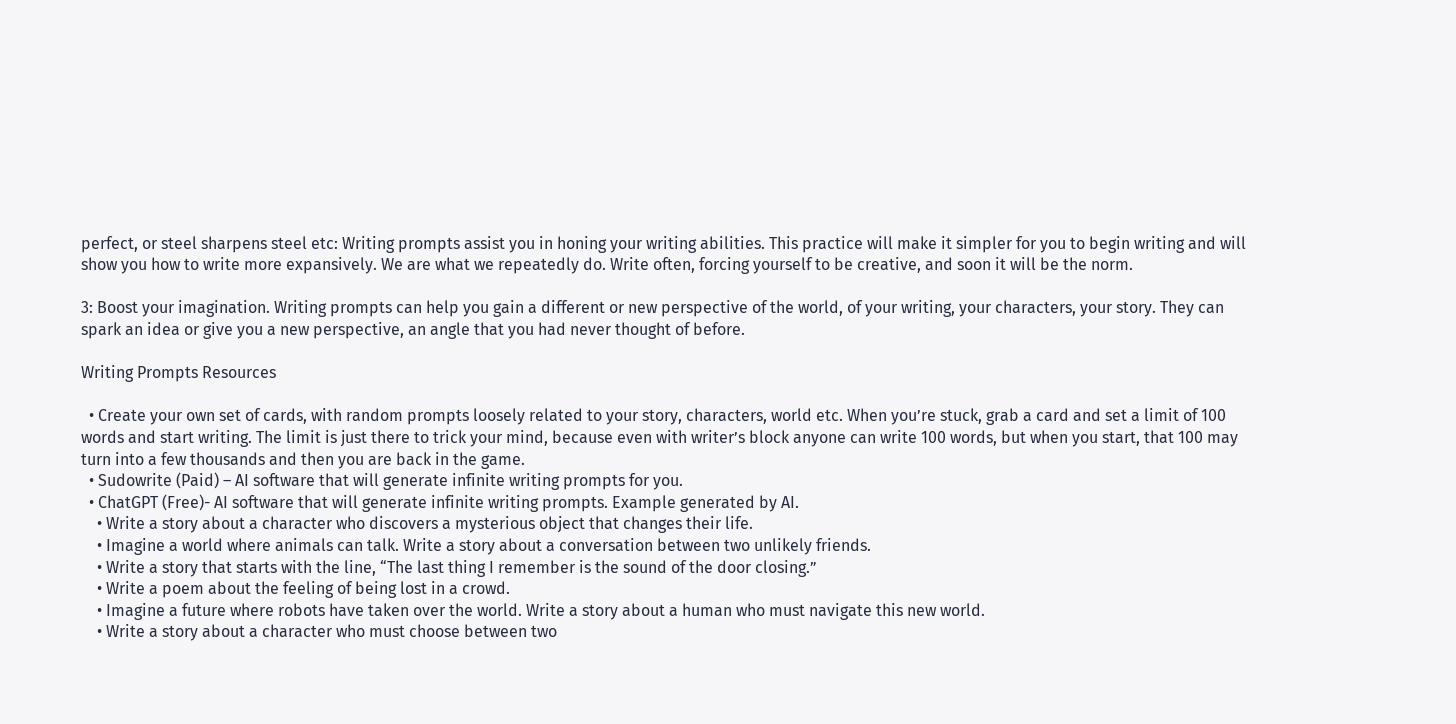perfect, or steel sharpens steel etc: Writing prompts assist you in honing your writing abilities. This practice will make it simpler for you to begin writing and will show you how to write more expansively. We are what we repeatedly do. Write often, forcing yourself to be creative, and soon it will be the norm.

3: Boost your imagination. Writing prompts can help you gain a different or new perspective of the world, of your writing, your characters, your story. They can spark an idea or give you a new perspective, an angle that you had never thought of before.

Writing Prompts Resources

  • Create your own set of cards, with random prompts loosely related to your story, characters, world etc. When you’re stuck, grab a card and set a limit of 100 words and start writing. The limit is just there to trick your mind, because even with writer’s block anyone can write 100 words, but when you start, that 100 may turn into a few thousands and then you are back in the game.
  • Sudowrite (Paid) – AI software that will generate infinite writing prompts for you.
  • ChatGPT (Free)- AI software that will generate infinite writing prompts. Example generated by AI.
    • Write a story about a character who discovers a mysterious object that changes their life.
    • Imagine a world where animals can talk. Write a story about a conversation between two unlikely friends.
    • Write a story that starts with the line, “The last thing I remember is the sound of the door closing.”
    • Write a poem about the feeling of being lost in a crowd.
    • Imagine a future where robots have taken over the world. Write a story about a human who must navigate this new world.
    • Write a story about a character who must choose between two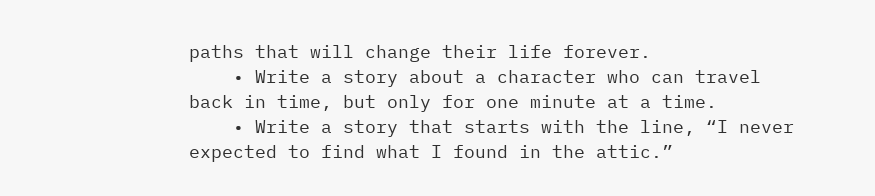paths that will change their life forever.
    • Write a story about a character who can travel back in time, but only for one minute at a time.
    • Write a story that starts with the line, “I never expected to find what I found in the attic.”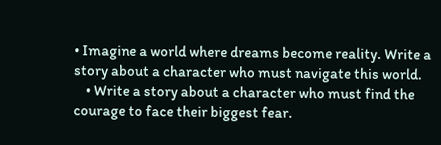• Imagine a world where dreams become reality. Write a story about a character who must navigate this world.
    • Write a story about a character who must find the courage to face their biggest fear.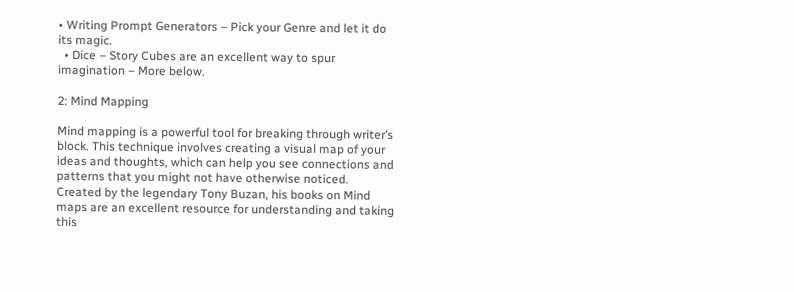• Writing Prompt Generators – Pick your Genre and let it do its magic.
  • Dice – Story Cubes are an excellent way to spur imagination – More below.

2: Mind Mapping

Mind mapping is a powerful tool for breaking through writer’s block. This technique involves creating a visual map of your ideas and thoughts, which can help you see connections and patterns that you might not have otherwise noticed. Created by the legendary Tony Buzan, his books on Mind maps are an excellent resource for understanding and taking this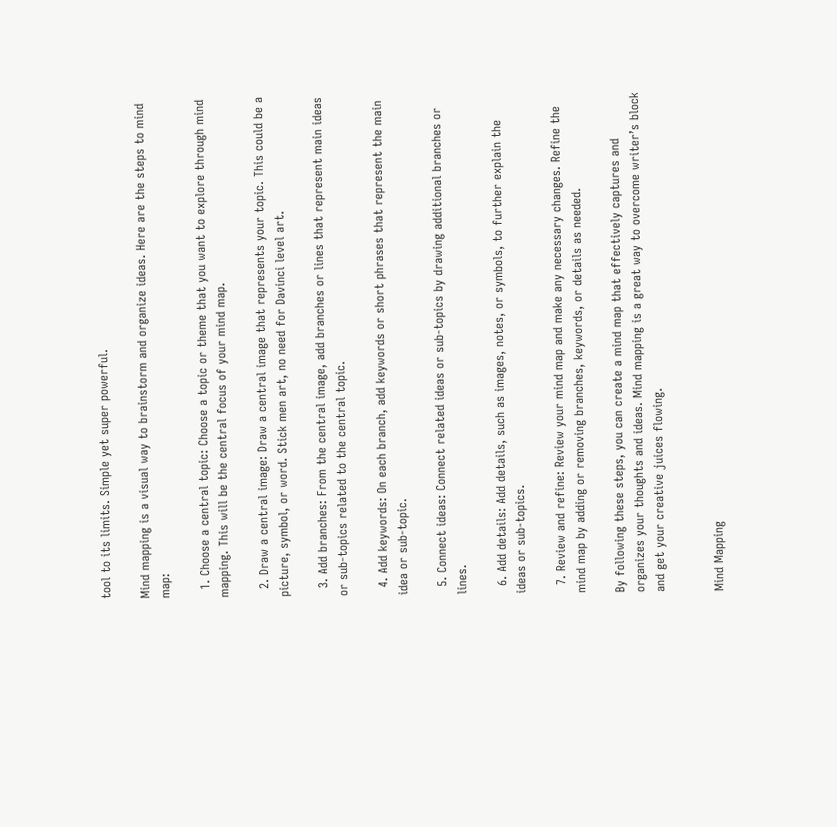tool to its limits. Simple yet super powerful.

Mind mapping is a visual way to brainstorm and organize ideas. Here are the steps to mind map:

  1. Choose a central topic: Choose a topic or theme that you want to explore through mind mapping. This will be the central focus of your mind map.

  2. Draw a central image: Draw a central image that represents your topic. This could be a picture, symbol, or word. Stick men art, no need for Davinci level art.

  3. Add branches: From the central image, add branches or lines that represent main ideas or sub-topics related to the central topic.

  4. Add keywords: On each branch, add keywords or short phrases that represent the main idea or sub-topic.

  5. Connect ideas: Connect related ideas or sub-topics by drawing additional branches or lines.

  6. Add details: Add details, such as images, notes, or symbols, to further explain the ideas or sub-topics.

  7. Review and refine: Review your mind map and make any necessary changes. Refine the mind map by adding or removing branches, keywords, or details as needed.

By following these steps, you can create a mind map that effectively captures and organizes your thoughts and ideas. Mind mapping is a great way to overcome writer’s block and get your creative juices flowing.


Mind Mapping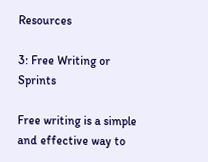Resources

3: Free Writing or Sprints

Free writing is a simple and effective way to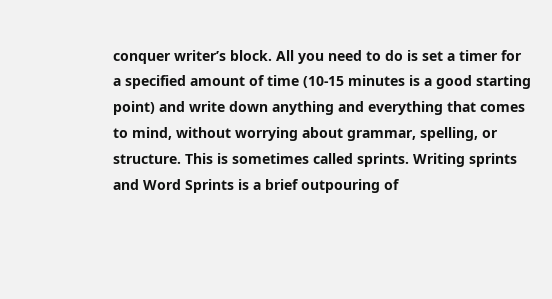conquer writer’s block. All you need to do is set a timer for a specified amount of time (10-15 minutes is a good starting point) and write down anything and everything that comes to mind, without worrying about grammar, spelling, or structure. This is sometimes called sprints. Writing sprints and Word Sprints is a brief outpouring of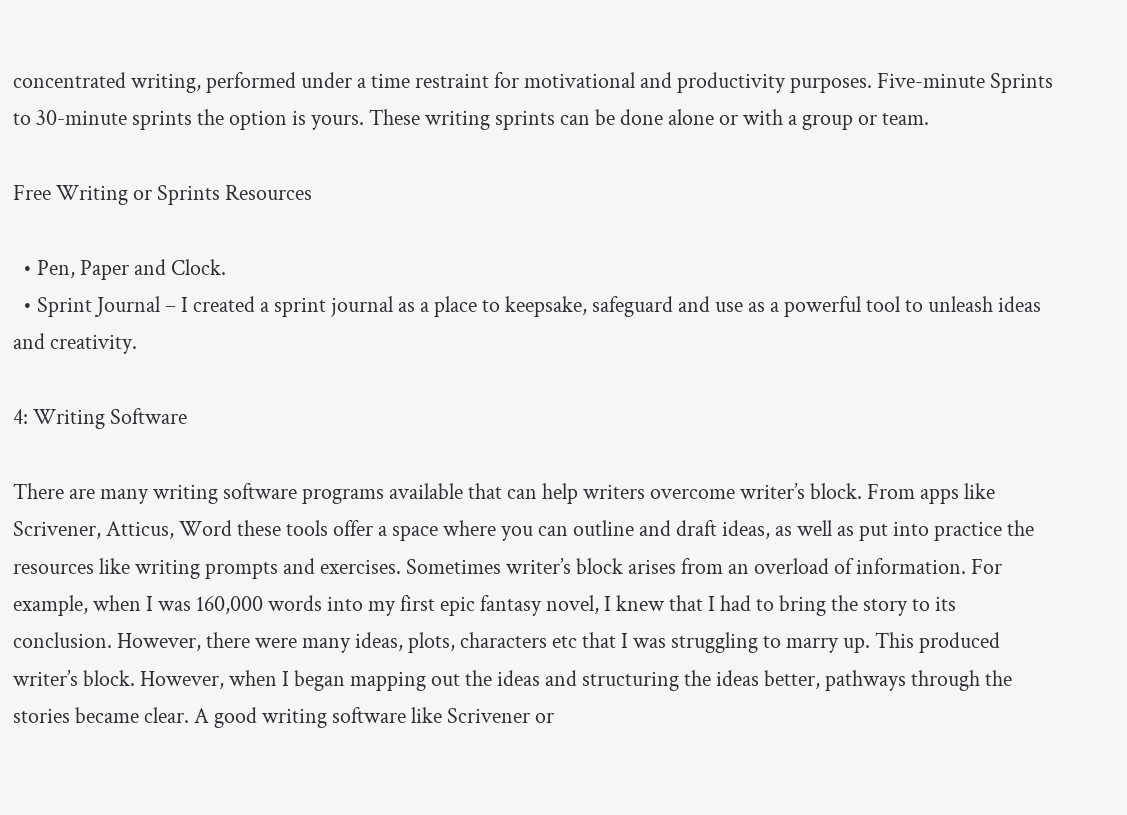concentrated writing, performed under a time restraint for motivational and productivity purposes. Five-minute Sprints to 30-minute sprints the option is yours. These writing sprints can be done alone or with a group or team.

Free Writing or Sprints Resources

  • Pen, Paper and Clock.
  • Sprint Journal – I created a sprint journal as a place to keepsake, safeguard and use as a powerful tool to unleash ideas and creativity.

4: Writing Software

There are many writing software programs available that can help writers overcome writer’s block. From apps like Scrivener, Atticus, Word these tools offer a space where you can outline and draft ideas, as well as put into practice the resources like writing prompts and exercises. Sometimes writer’s block arises from an overload of information. For example, when I was 160,000 words into my first epic fantasy novel, I knew that I had to bring the story to its conclusion. However, there were many ideas, plots, characters etc that I was struggling to marry up. This produced writer’s block. However, when I began mapping out the ideas and structuring the ideas better, pathways through the stories became clear. A good writing software like Scrivener or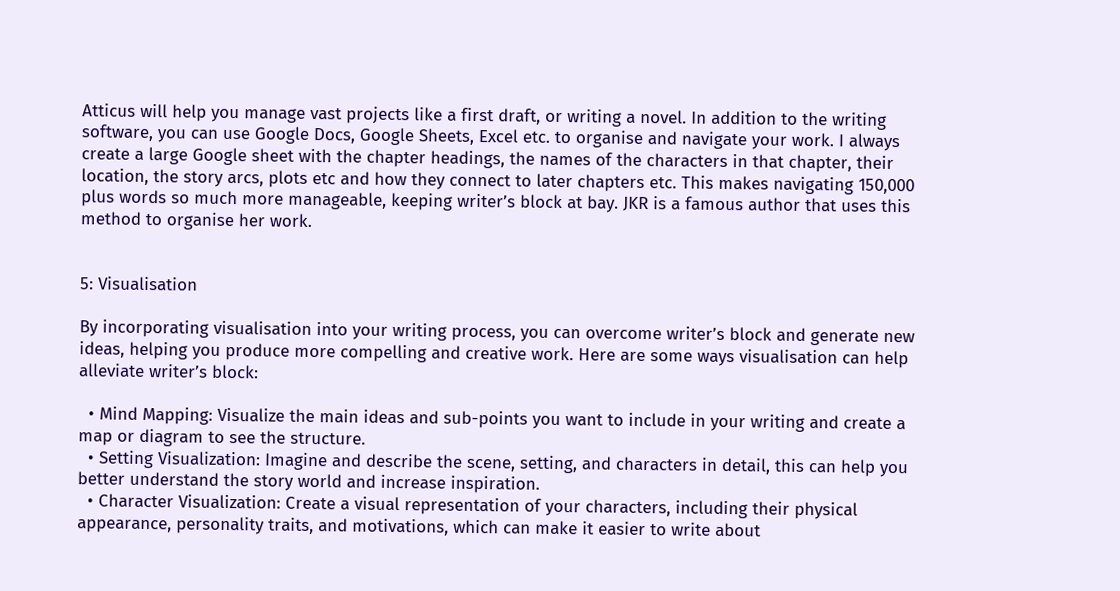Atticus will help you manage vast projects like a first draft, or writing a novel. In addition to the writing software, you can use Google Docs, Google Sheets, Excel etc. to organise and navigate your work. I always create a large Google sheet with the chapter headings, the names of the characters in that chapter, their location, the story arcs, plots etc and how they connect to later chapters etc. This makes navigating 150,000 plus words so much more manageable, keeping writer’s block at bay. JKR is a famous author that uses this method to organise her work.


5: Visualisation

By incorporating visualisation into your writing process, you can overcome writer’s block and generate new ideas, helping you produce more compelling and creative work. Here are some ways visualisation can help alleviate writer’s block:

  • Mind Mapping: Visualize the main ideas and sub-points you want to include in your writing and create a map or diagram to see the structure.
  • Setting Visualization: Imagine and describe the scene, setting, and characters in detail, this can help you better understand the story world and increase inspiration.
  • Character Visualization: Create a visual representation of your characters, including their physical appearance, personality traits, and motivations, which can make it easier to write about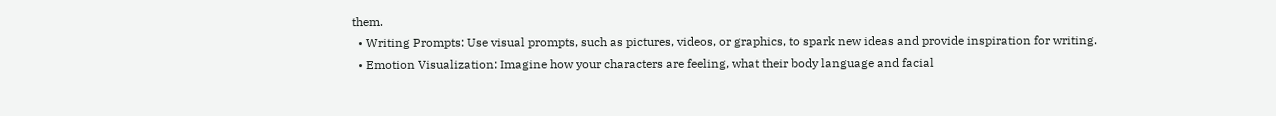them.
  • Writing Prompts: Use visual prompts, such as pictures, videos, or graphics, to spark new ideas and provide inspiration for writing.
  • Emotion Visualization: Imagine how your characters are feeling, what their body language and facial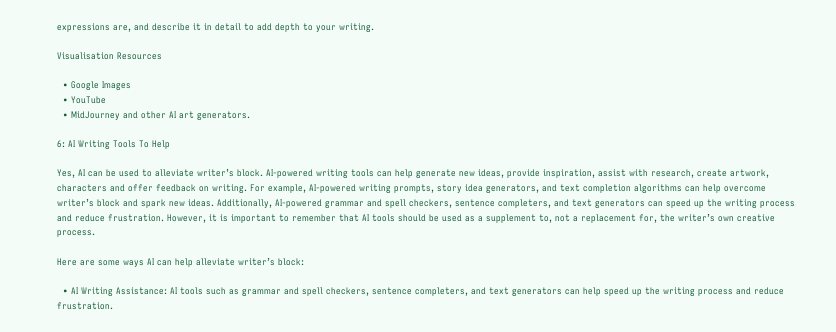expressions are, and describe it in detail to add depth to your writing.

Visualisation Resources

  • Google Images
  • YouTube
  • MidJourney and other AI art generators.

6: AI Writing Tools To Help

Yes, AI can be used to alleviate writer’s block. AI-powered writing tools can help generate new ideas, provide inspiration, assist with research, create artwork, characters and offer feedback on writing. For example, AI-powered writing prompts, story idea generators, and text completion algorithms can help overcome writer’s block and spark new ideas. Additionally, AI-powered grammar and spell checkers, sentence completers, and text generators can speed up the writing process and reduce frustration. However, it is important to remember that AI tools should be used as a supplement to, not a replacement for, the writer’s own creative process.

Here are some ways AI can help alleviate writer’s block:

  • AI Writing Assistance: AI tools such as grammar and spell checkers, sentence completers, and text generators can help speed up the writing process and reduce frustration.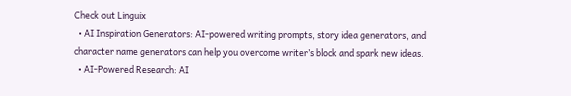Check out Linguix
  • AI Inspiration Generators: AI-powered writing prompts, story idea generators, and character name generators can help you overcome writer’s block and spark new ideas.
  • AI-Powered Research: AI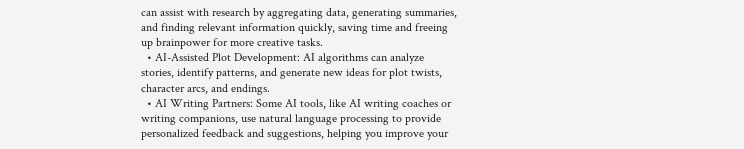can assist with research by aggregating data, generating summaries, and finding relevant information quickly, saving time and freeing up brainpower for more creative tasks.
  • AI-Assisted Plot Development: AI algorithms can analyze stories, identify patterns, and generate new ideas for plot twists, character arcs, and endings.
  • AI Writing Partners: Some AI tools, like AI writing coaches or writing companions, use natural language processing to provide personalized feedback and suggestions, helping you improve your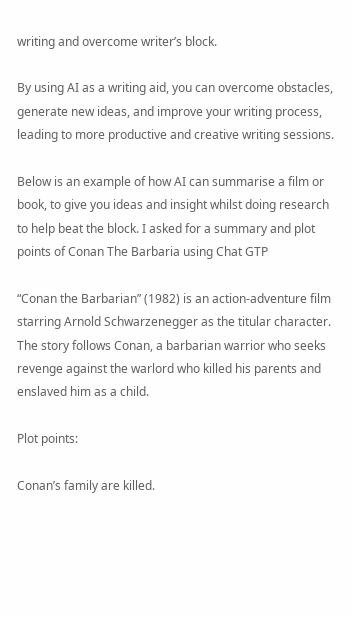writing and overcome writer’s block.

By using AI as a writing aid, you can overcome obstacles, generate new ideas, and improve your writing process, leading to more productive and creative writing sessions.

Below is an example of how AI can summarise a film or book, to give you ideas and insight whilst doing research to help beat the block. I asked for a summary and plot points of Conan The Barbaria using Chat GTP

“Conan the Barbarian” (1982) is an action-adventure film starring Arnold Schwarzenegger as the titular character. The story follows Conan, a barbarian warrior who seeks revenge against the warlord who killed his parents and enslaved him as a child.

Plot points:

Conan’s family are killed.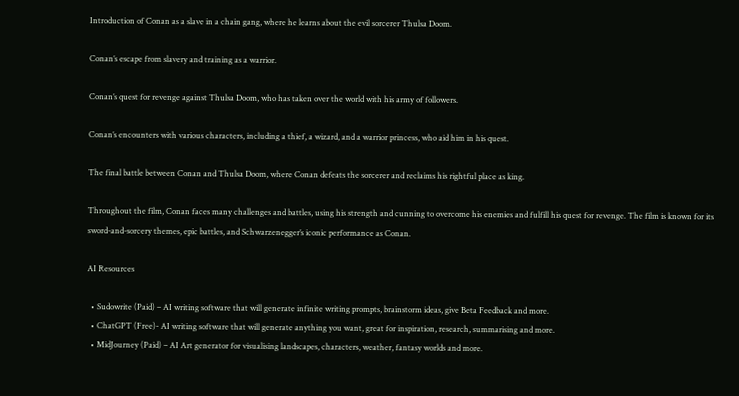Introduction of Conan as a slave in a chain gang, where he learns about the evil sorcerer Thulsa Doom.

Conan’s escape from slavery and training as a warrior.

Conan’s quest for revenge against Thulsa Doom, who has taken over the world with his army of followers.

Conan’s encounters with various characters, including a thief, a wizard, and a warrior princess, who aid him in his quest.

The final battle between Conan and Thulsa Doom, where Conan defeats the sorcerer and reclaims his rightful place as king.

Throughout the film, Conan faces many challenges and battles, using his strength and cunning to overcome his enemies and fulfill his quest for revenge. The film is known for its sword-and-sorcery themes, epic battles, and Schwarzenegger’s iconic performance as Conan.

AI Resources

  • Sudowrite (Paid) – AI writing software that will generate infinite writing prompts, brainstorm ideas, give Beta Feedback and more.
  • ChatGPT (Free)- AI writing software that will generate anything you want, great for inspiration, research, summarising and more.
  • MidJourney (Paid) – AI Art generator for visualising landscapes, characters, weather, fantasy worlds and more.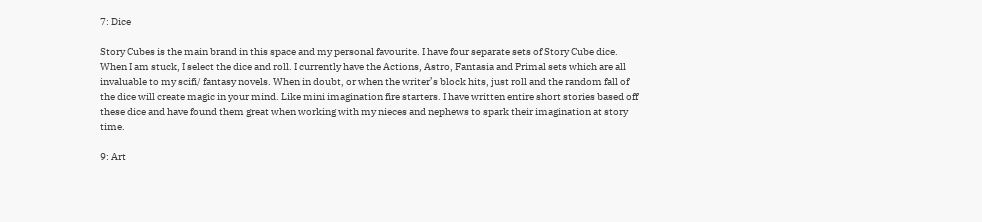7: Dice

Story Cubes is the main brand in this space and my personal favourite. I have four separate sets of Story Cube dice. When I am stuck, I select the dice and roll. I currently have the Actions, Astro, Fantasia and Primal sets which are all invaluable to my scifi/ fantasy novels. When in doubt, or when the writer’s block hits, just roll and the random fall of the dice will create magic in your mind. Like mini imagination fire starters. I have written entire short stories based off these dice and have found them great when working with my nieces and nephews to spark their imagination at story time.

9: Art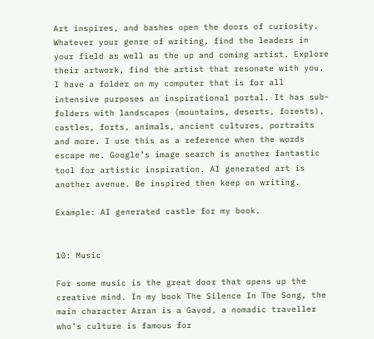Art inspires, and bashes open the doors of curiosity. Whatever your genre of writing, find the leaders in your field as well as the up and coming artist. Explore their artwork, find the artist that resonate with you.  I have a folder on my computer that is for all intensive purposes an inspirational portal. It has sub-folders with landscapes (mountains, deserts, forests), castles, forts, animals, ancient cultures, portraits and more. I use this as a reference when the words escape me. Google’s image search is another fantastic tool for artistic inspiration. AI generated art is another avenue. Be inspired then keep on writing.

Example: AI generated castle for my book.


10: Music

For some music is the great door that opens up the creative mind. In my book The Silence In The Song, the main character Arran is a Gavod, a nomadic traveller who’s culture is famous for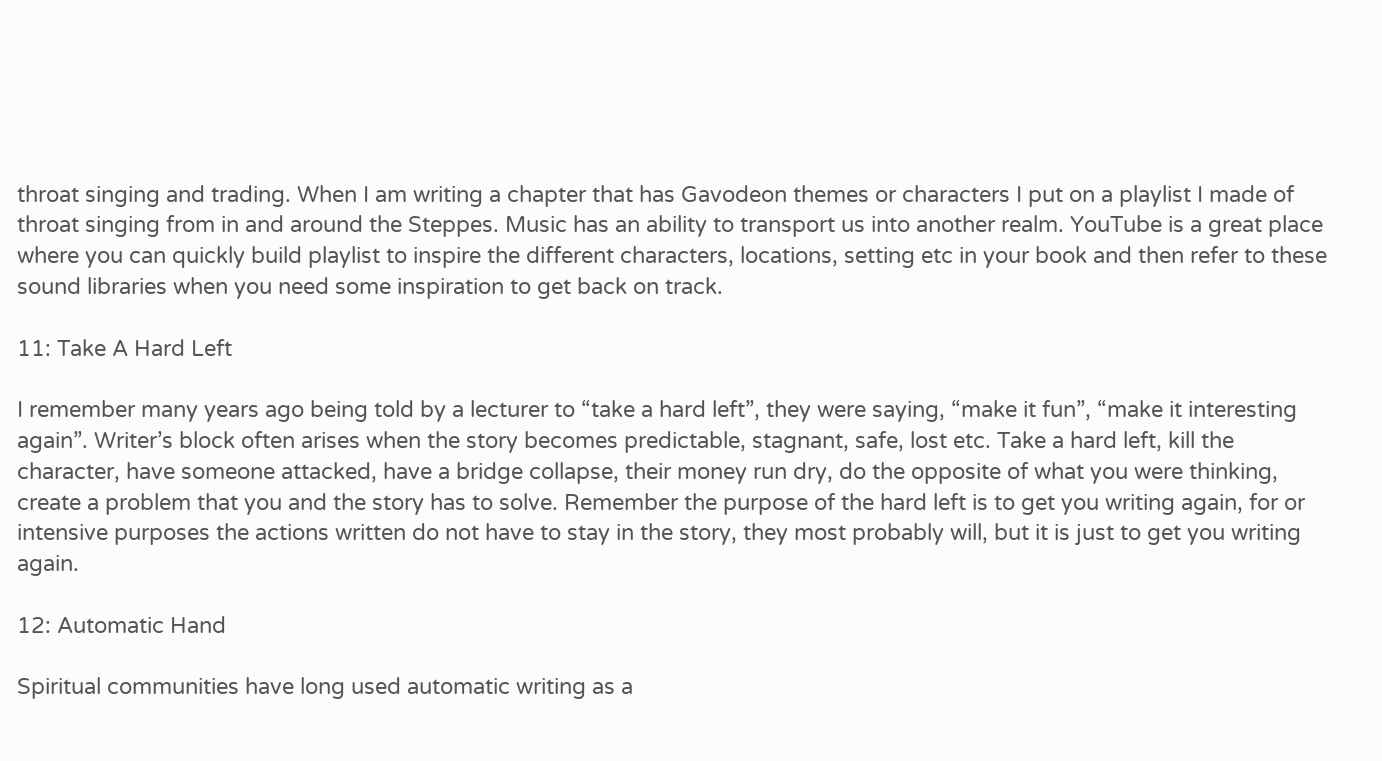throat singing and trading. When I am writing a chapter that has Gavodeon themes or characters I put on a playlist I made of throat singing from in and around the Steppes. Music has an ability to transport us into another realm. YouTube is a great place where you can quickly build playlist to inspire the different characters, locations, setting etc in your book and then refer to these sound libraries when you need some inspiration to get back on track.

11: Take A Hard Left

I remember many years ago being told by a lecturer to “take a hard left”, they were saying, “make it fun”, “make it interesting again”. Writer’s block often arises when the story becomes predictable, stagnant, safe, lost etc. Take a hard left, kill the character, have someone attacked, have a bridge collapse, their money run dry, do the opposite of what you were thinking, create a problem that you and the story has to solve. Remember the purpose of the hard left is to get you writing again, for or intensive purposes the actions written do not have to stay in the story, they most probably will, but it is just to get you writing again.

12: Automatic Hand

Spiritual communities have long used automatic writing as a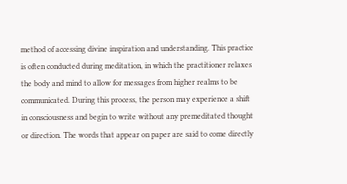method of accessing divine inspiration and understanding. This practice is often conducted during meditation, in which the practitioner relaxes the body and mind to allow for messages from higher realms to be communicated. During this process, the person may experience a shift in consciousness and begin to write without any premeditated thought or direction. The words that appear on paper are said to come directly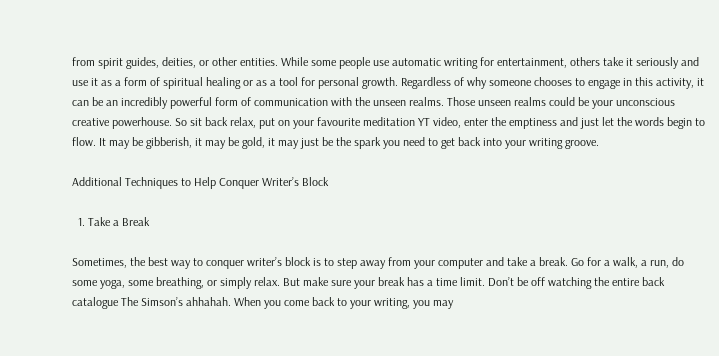from spirit guides, deities, or other entities. While some people use automatic writing for entertainment, others take it seriously and use it as a form of spiritual healing or as a tool for personal growth. Regardless of why someone chooses to engage in this activity, it can be an incredibly powerful form of communication with the unseen realms. Those unseen realms could be your unconscious creative powerhouse. So sit back relax, put on your favourite meditation YT video, enter the emptiness and just let the words begin to flow. It may be gibberish, it may be gold, it may just be the spark you need to get back into your writing groove.

Additional Techniques to Help Conquer Writer’s Block

  1. Take a Break

Sometimes, the best way to conquer writer’s block is to step away from your computer and take a break. Go for a walk, a run, do some yoga, some breathing, or simply relax. But make sure your break has a time limit. Don’t be off watching the entire back catalogue The Simson’s ahhahah. When you come back to your writing, you may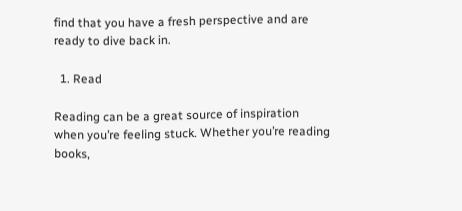find that you have a fresh perspective and are ready to dive back in.

  1. Read

Reading can be a great source of inspiration when you’re feeling stuck. Whether you’re reading books,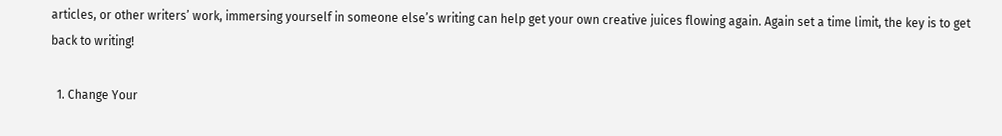articles, or other writers’ work, immersing yourself in someone else’s writing can help get your own creative juices flowing again. Again set a time limit, the key is to get back to writing!

  1. Change Your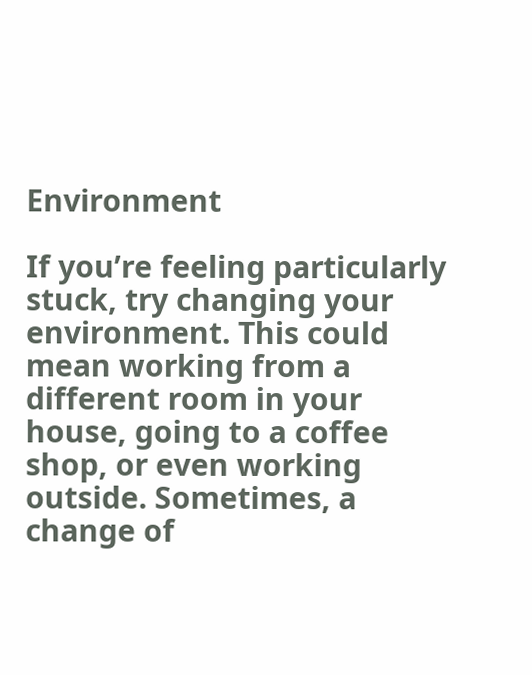Environment

If you’re feeling particularly stuck, try changing your environment. This could mean working from a different room in your house, going to a coffee shop, or even working outside. Sometimes, a change of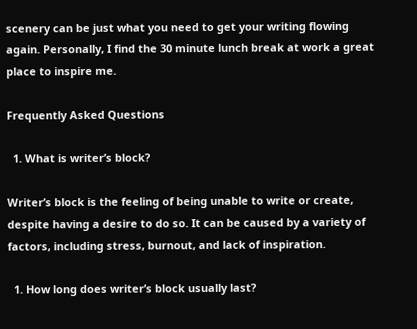scenery can be just what you need to get your writing flowing again. Personally, I find the 30 minute lunch break at work a great place to inspire me.

Frequently Asked Questions

  1. What is writer’s block?

Writer’s block is the feeling of being unable to write or create, despite having a desire to do so. It can be caused by a variety of factors, including stress, burnout, and lack of inspiration.

  1. How long does writer’s block usually last?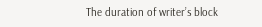The duration of writer’s block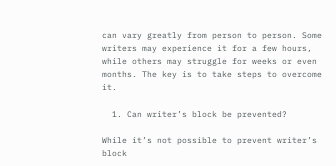can vary greatly from person to person. Some writers may experience it for a few hours, while others may struggle for weeks or even months. The key is to take steps to overcome it.

  1. Can writer’s block be prevented?

While it’s not possible to prevent writer’s block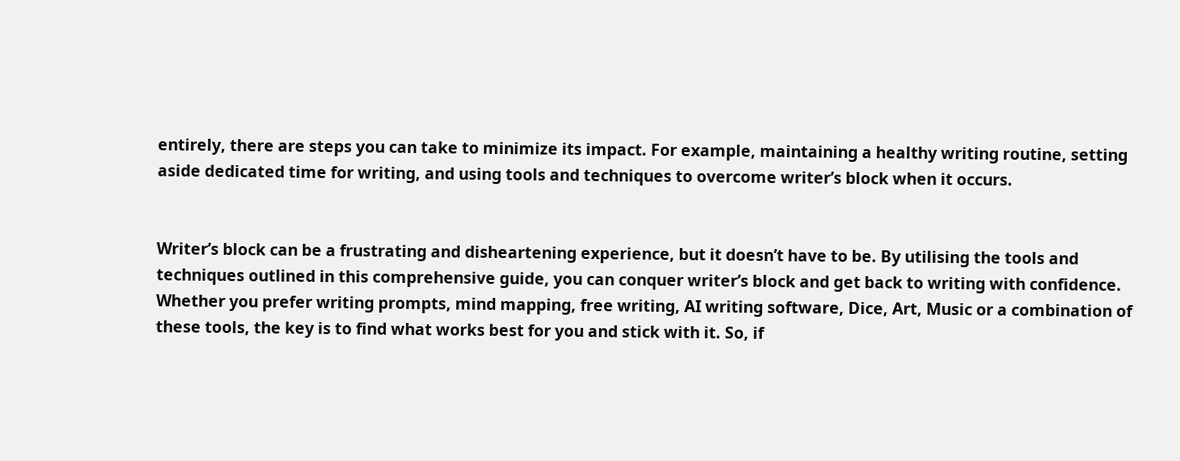entirely, there are steps you can take to minimize its impact. For example, maintaining a healthy writing routine, setting aside dedicated time for writing, and using tools and techniques to overcome writer’s block when it occurs.


Writer’s block can be a frustrating and disheartening experience, but it doesn’t have to be. By utilising the tools and techniques outlined in this comprehensive guide, you can conquer writer’s block and get back to writing with confidence. Whether you prefer writing prompts, mind mapping, free writing, AI writing software, Dice, Art, Music or a combination of these tools, the key is to find what works best for you and stick with it. So, if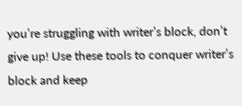you’re struggling with writer’s block, don’t give up! Use these tools to conquer writer’s block and keep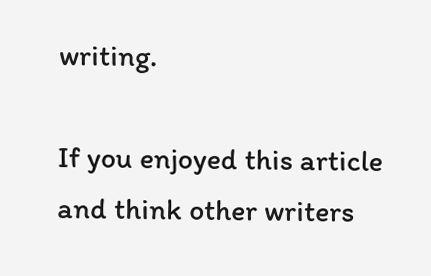writing.

If you enjoyed this article and think other writers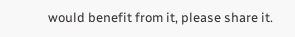would benefit from it, please share it.